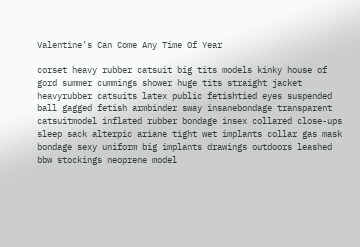Valentine’s Can Come Any Time Of Year

corset heavy rubber catsuit big tits models kinky house of gord summer cummings shower huge tits straight jacket heavyrubber catsuits latex public fetishtied eyes suspended ball gagged fetish armbinder sway insanebondage transparent catsuitmodel inflated rubber bondage insex collared close-ups sleep sack alterpic ariane tight wet implants collar gas mask bondage sexy uniform big implants drawings outdoors leashed bbw stockings neoprene model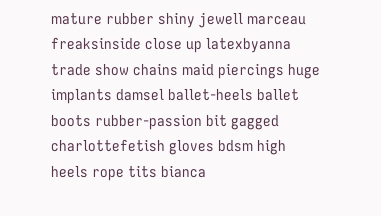mature rubber shiny jewell marceau freaksinside close up latexbyanna trade show chains maid piercings huge implants damsel ballet-heels ballet boots rubber-passion bit gagged charlottefetish gloves bdsm high heels rope tits bianca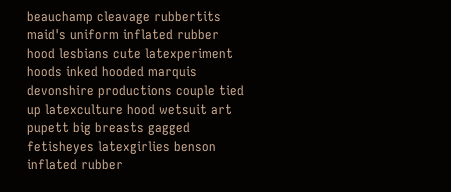beauchamp cleavage rubbertits maid's uniform inflated rubber hood lesbians cute latexperiment hoods inked hooded marquis devonshire productions couple tied up latexculture hood wetsuit art pupett big breasts gagged fetisheyes latexgirlies benson inflated rubber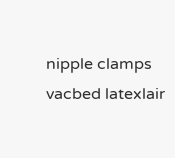nipple clamps vacbed latexlair